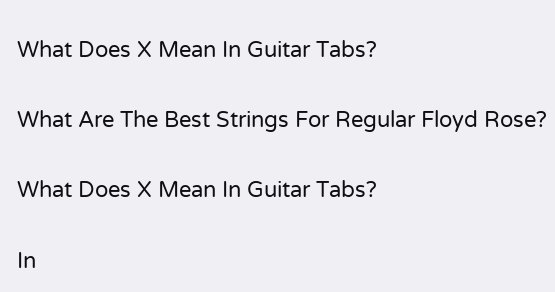What Does X Mean In Guitar Tabs?

What Are The Best Strings For Regular Floyd Rose?

What Does X Mean In Guitar Tabs?

In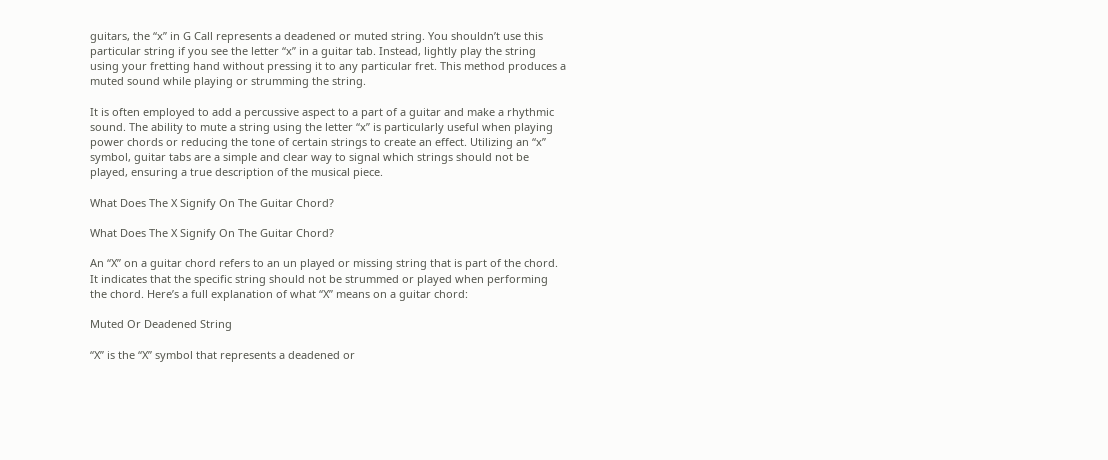guitars, the “x” in G Call represents a deadened or muted string. You shouldn’t use this particular string if you see the letter “x” in a guitar tab. Instead, lightly play the string using your fretting hand without pressing it to any particular fret. This method produces a muted sound while playing or strumming the string.

It is often employed to add a percussive aspect to a part of a guitar and make a rhythmic sound. The ability to mute a string using the letter “x” is particularly useful when playing power chords or reducing the tone of certain strings to create an effect. Utilizing an “x” symbol, guitar tabs are a simple and clear way to signal which strings should not be played, ensuring a true description of the musical piece.

What Does The X Signify On The Guitar Chord?

What Does The X Signify On The Guitar Chord?

An “X” on a guitar chord refers to an un played or missing string that is part of the chord. It indicates that the specific string should not be strummed or played when performing the chord. Here’s a full explanation of what “X” means on a guitar chord:

Muted Or Deadened String

“X” is the “X” symbol that represents a deadened or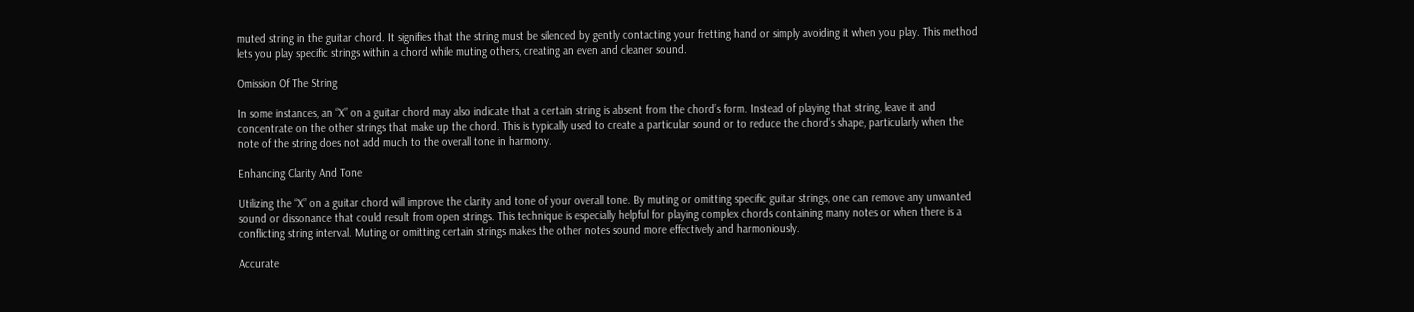muted string in the guitar chord. It signifies that the string must be silenced by gently contacting your fretting hand or simply avoiding it when you play. This method lets you play specific strings within a chord while muting others, creating an even and cleaner sound.

Omission Of The String

In some instances, an “X” on a guitar chord may also indicate that a certain string is absent from the chord’s form. Instead of playing that string, leave it and concentrate on the other strings that make up the chord. This is typically used to create a particular sound or to reduce the chord’s shape, particularly when the note of the string does not add much to the overall tone in harmony.

Enhancing Clarity And Tone

Utilizing the “X” on a guitar chord will improve the clarity and tone of your overall tone. By muting or omitting specific guitar strings, one can remove any unwanted sound or dissonance that could result from open strings. This technique is especially helpful for playing complex chords containing many notes or when there is a conflicting string interval. Muting or omitting certain strings makes the other notes sound more effectively and harmoniously.

Accurate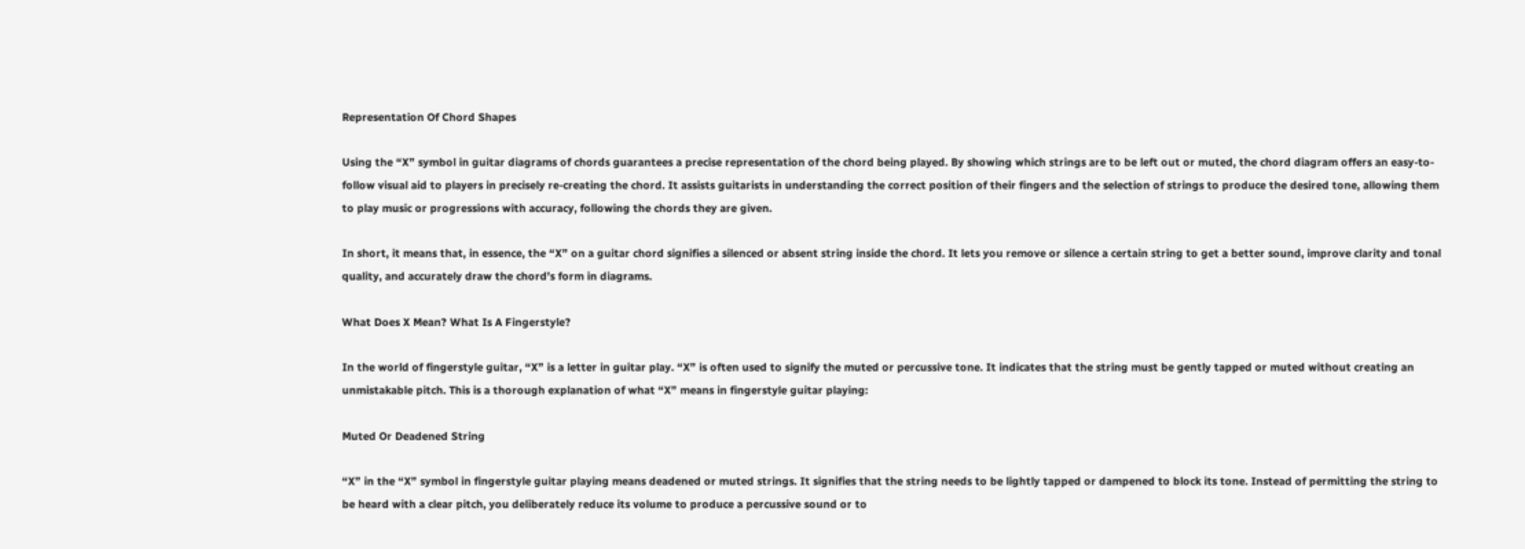Representation Of Chord Shapes

Using the “X” symbol in guitar diagrams of chords guarantees a precise representation of the chord being played. By showing which strings are to be left out or muted, the chord diagram offers an easy-to-follow visual aid to players in precisely re-creating the chord. It assists guitarists in understanding the correct position of their fingers and the selection of strings to produce the desired tone, allowing them to play music or progressions with accuracy, following the chords they are given.

In short, it means that, in essence, the “X” on a guitar chord signifies a silenced or absent string inside the chord. It lets you remove or silence a certain string to get a better sound, improve clarity and tonal quality, and accurately draw the chord’s form in diagrams.

What Does X Mean? What Is A Fingerstyle?

In the world of fingerstyle guitar, “X” is a letter in guitar play. “X” is often used to signify the muted or percussive tone. It indicates that the string must be gently tapped or muted without creating an unmistakable pitch. This is a thorough explanation of what “X” means in fingerstyle guitar playing:

Muted Or Deadened String

“X” in the “X” symbol in fingerstyle guitar playing means deadened or muted strings. It signifies that the string needs to be lightly tapped or dampened to block its tone. Instead of permitting the string to be heard with a clear pitch, you deliberately reduce its volume to produce a percussive sound or to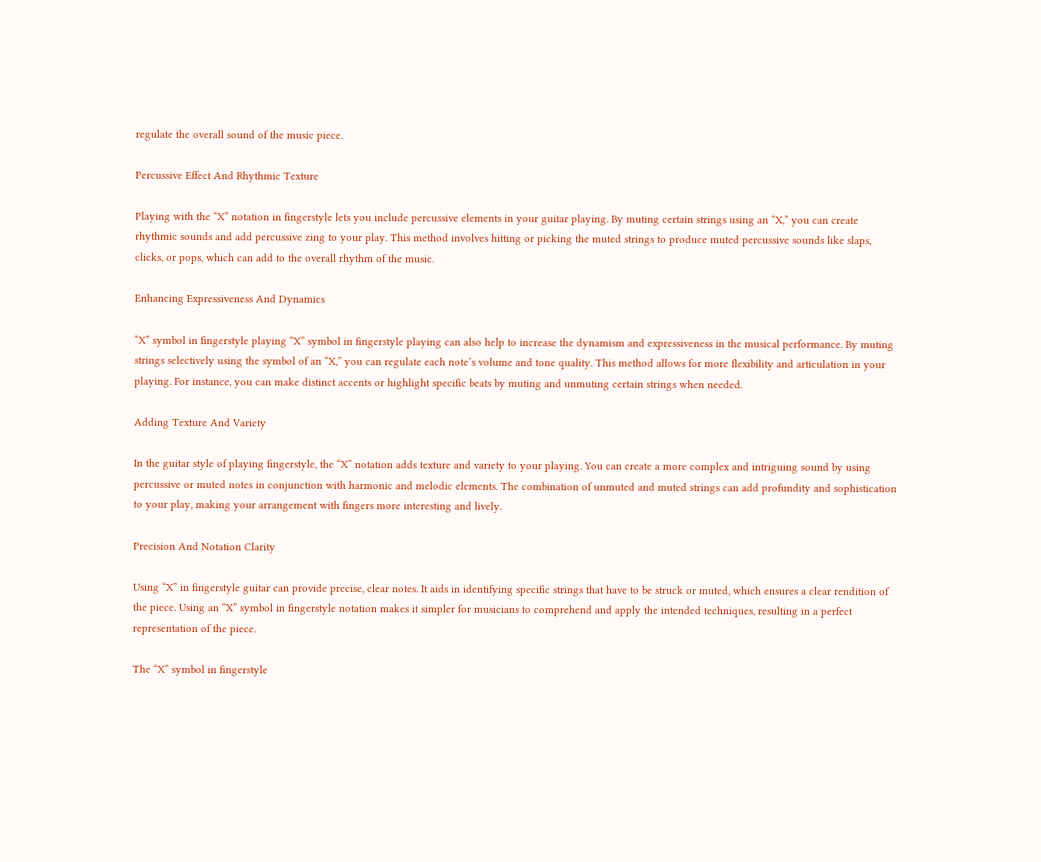regulate the overall sound of the music piece.

Percussive Effect And Rhythmic Texture

Playing with the “X” notation in fingerstyle lets you include percussive elements in your guitar playing. By muting certain strings using an “X,” you can create rhythmic sounds and add percussive zing to your play. This method involves hitting or picking the muted strings to produce muted percussive sounds like slaps, clicks, or pops, which can add to the overall rhythm of the music.

Enhancing Expressiveness And Dynamics

“X” symbol in fingerstyle playing “X” symbol in fingerstyle playing can also help to increase the dynamism and expressiveness in the musical performance. By muting strings selectively using the symbol of an “X,” you can regulate each note’s volume and tone quality. This method allows for more flexibility and articulation in your playing. For instance, you can make distinct accents or highlight specific beats by muting and unmuting certain strings when needed.

Adding Texture And Variety

In the guitar style of playing fingerstyle, the “X” notation adds texture and variety to your playing. You can create a more complex and intriguing sound by using percussive or muted notes in conjunction with harmonic and melodic elements. The combination of unmuted and muted strings can add profundity and sophistication to your play, making your arrangement with fingers more interesting and lively.

Precision And Notation Clarity

Using “X” in fingerstyle guitar can provide precise, clear notes. It aids in identifying specific strings that have to be struck or muted, which ensures a clear rendition of the piece. Using an “X” symbol in fingerstyle notation makes it simpler for musicians to comprehend and apply the intended techniques, resulting in a perfect representation of the piece.

The “X” symbol in fingerstyle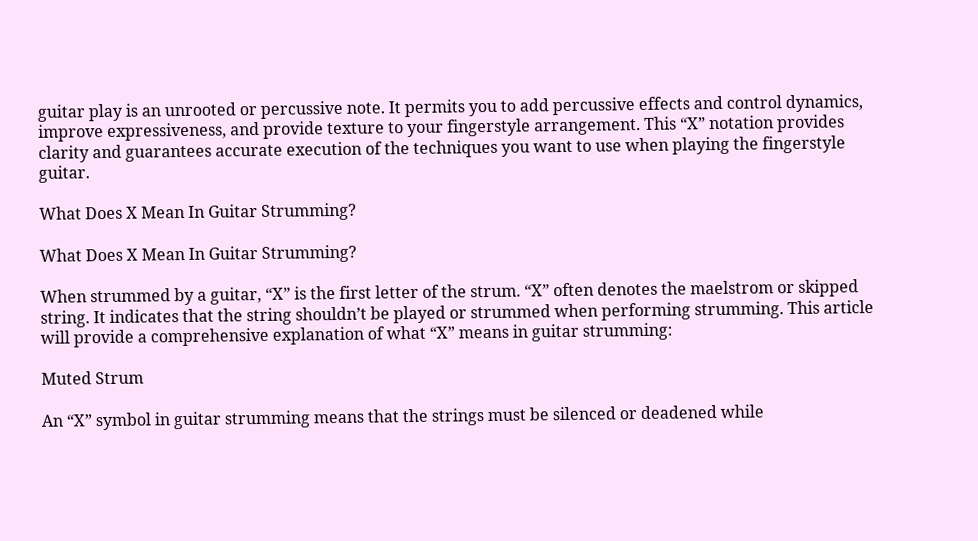guitar play is an unrooted or percussive note. It permits you to add percussive effects and control dynamics, improve expressiveness, and provide texture to your fingerstyle arrangement. This “X” notation provides clarity and guarantees accurate execution of the techniques you want to use when playing the fingerstyle guitar.

What Does X Mean In Guitar Strumming?

What Does X Mean In Guitar Strumming?

When strummed by a guitar, “X” is the first letter of the strum. “X” often denotes the maelstrom or skipped string. It indicates that the string shouldn’t be played or strummed when performing strumming. This article will provide a comprehensive explanation of what “X” means in guitar strumming:

Muted Strum

An “X” symbol in guitar strumming means that the strings must be silenced or deadened while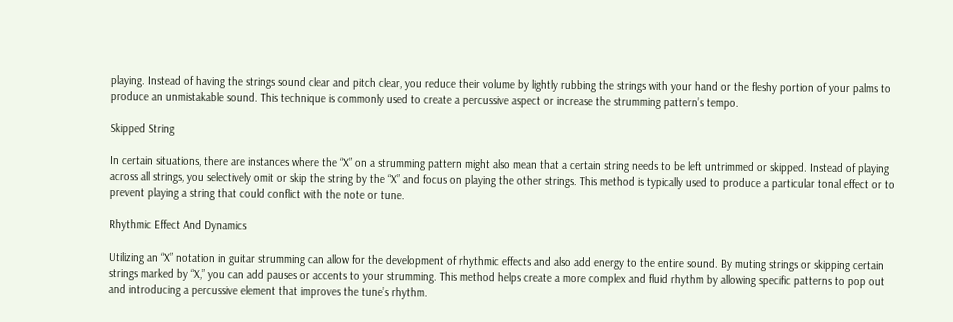playing. Instead of having the strings sound clear and pitch clear, you reduce their volume by lightly rubbing the strings with your hand or the fleshy portion of your palms to produce an unmistakable sound. This technique is commonly used to create a percussive aspect or increase the strumming pattern’s tempo.

Skipped String

In certain situations, there are instances where the “X” on a strumming pattern might also mean that a certain string needs to be left untrimmed or skipped. Instead of playing across all strings, you selectively omit or skip the string by the “X” and focus on playing the other strings. This method is typically used to produce a particular tonal effect or to prevent playing a string that could conflict with the note or tune.

Rhythmic Effect And Dynamics

Utilizing an “X” notation in guitar strumming can allow for the development of rhythmic effects and also add energy to the entire sound. By muting strings or skipping certain strings marked by “X,” you can add pauses or accents to your strumming. This method helps create a more complex and fluid rhythm by allowing specific patterns to pop out and introducing a percussive element that improves the tune’s rhythm.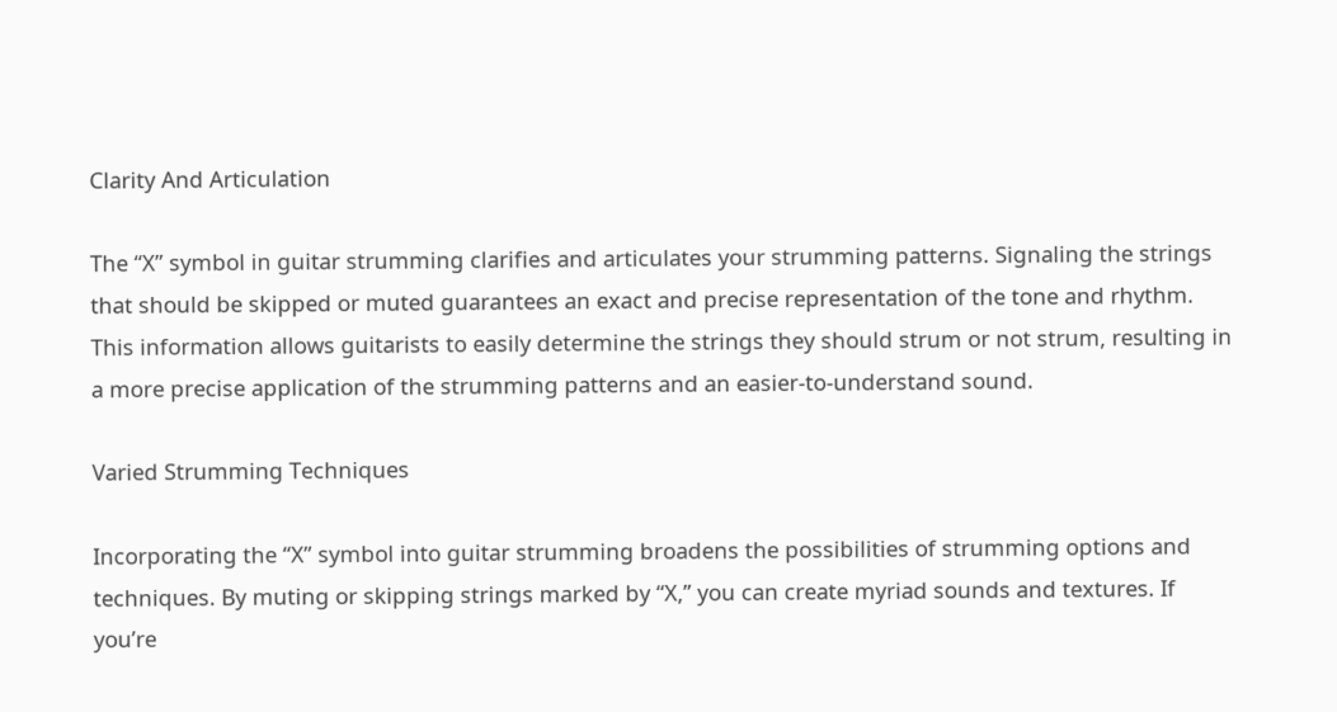Clarity And Articulation

The “X” symbol in guitar strumming clarifies and articulates your strumming patterns. Signaling the strings that should be skipped or muted guarantees an exact and precise representation of the tone and rhythm. This information allows guitarists to easily determine the strings they should strum or not strum, resulting in a more precise application of the strumming patterns and an easier-to-understand sound.

Varied Strumming Techniques

Incorporating the “X” symbol into guitar strumming broadens the possibilities of strumming options and techniques. By muting or skipping strings marked by “X,” you can create myriad sounds and textures. If you’re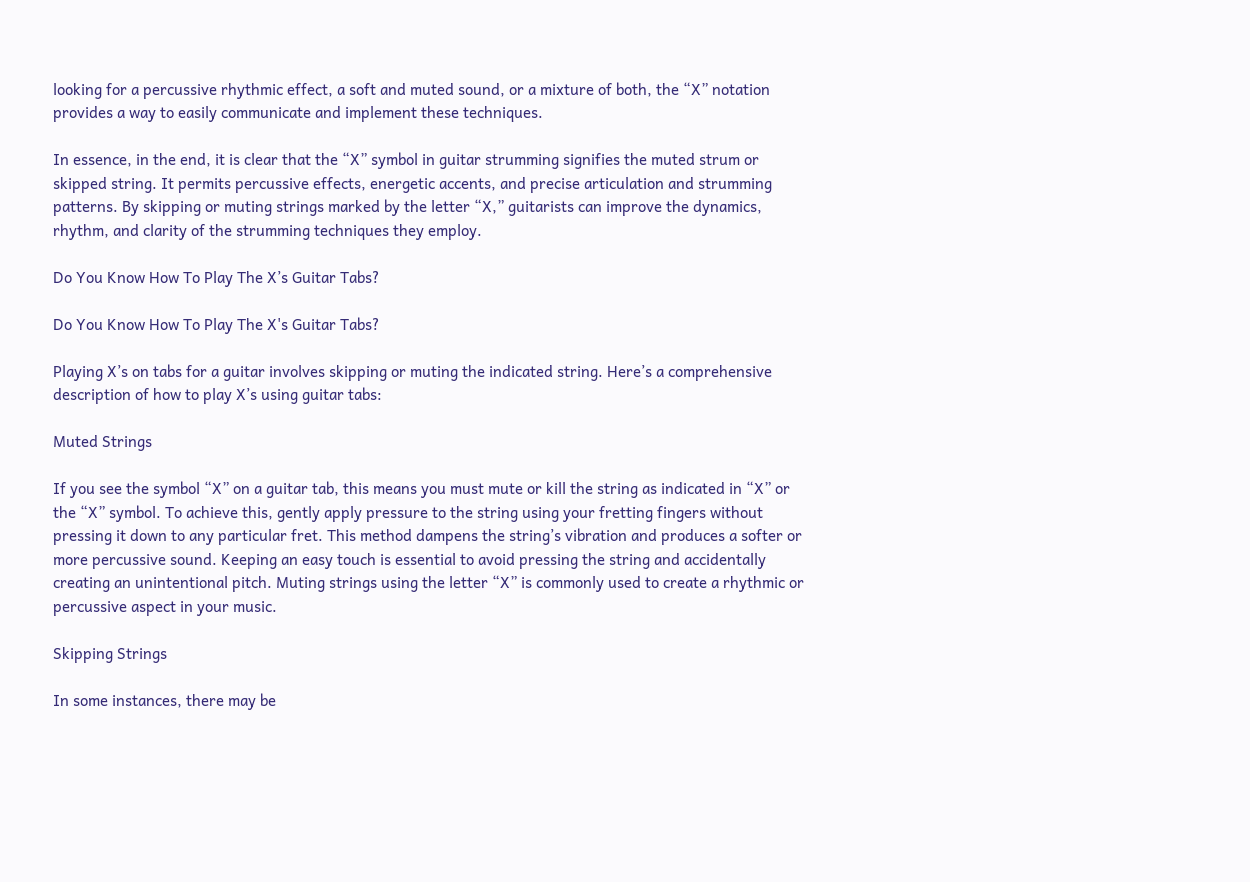looking for a percussive rhythmic effect, a soft and muted sound, or a mixture of both, the “X” notation provides a way to easily communicate and implement these techniques.

In essence, in the end, it is clear that the “X” symbol in guitar strumming signifies the muted strum or skipped string. It permits percussive effects, energetic accents, and precise articulation and strumming patterns. By skipping or muting strings marked by the letter “X,” guitarists can improve the dynamics, rhythm, and clarity of the strumming techniques they employ.

Do You Know How To Play The X’s Guitar Tabs?

Do You Know How To Play The X's Guitar Tabs?

Playing X’s on tabs for a guitar involves skipping or muting the indicated string. Here’s a comprehensive description of how to play X’s using guitar tabs:

Muted Strings

If you see the symbol “X” on a guitar tab, this means you must mute or kill the string as indicated in “X” or the “X” symbol. To achieve this, gently apply pressure to the string using your fretting fingers without pressing it down to any particular fret. This method dampens the string’s vibration and produces a softer or more percussive sound. Keeping an easy touch is essential to avoid pressing the string and accidentally creating an unintentional pitch. Muting strings using the letter “X” is commonly used to create a rhythmic or percussive aspect in your music.

Skipping Strings

In some instances, there may be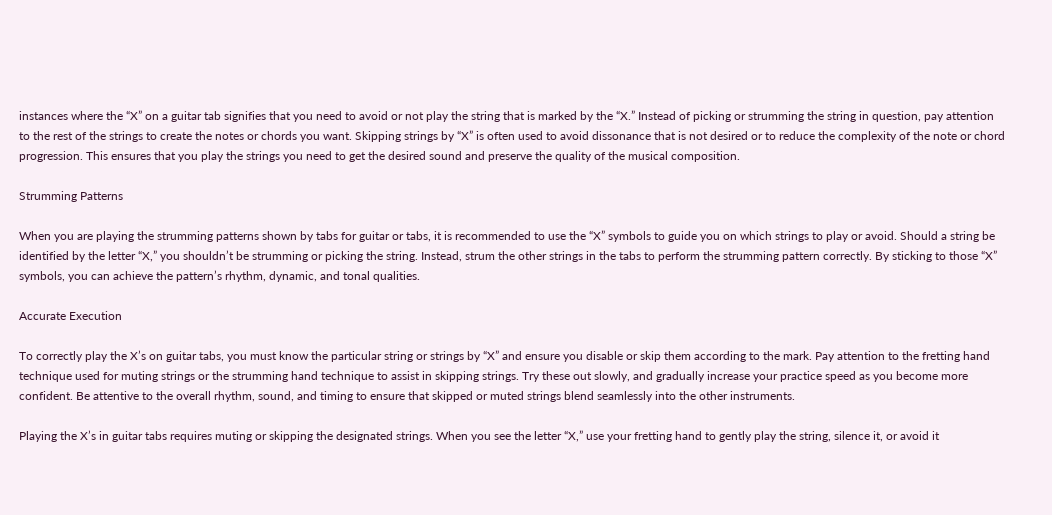instances where the “X” on a guitar tab signifies that you need to avoid or not play the string that is marked by the “X.” Instead of picking or strumming the string in question, pay attention to the rest of the strings to create the notes or chords you want. Skipping strings by “X” is often used to avoid dissonance that is not desired or to reduce the complexity of the note or chord progression. This ensures that you play the strings you need to get the desired sound and preserve the quality of the musical composition.

Strumming Patterns

When you are playing the strumming patterns shown by tabs for guitar or tabs, it is recommended to use the “X” symbols to guide you on which strings to play or avoid. Should a string be identified by the letter “X,” you shouldn’t be strumming or picking the string. Instead, strum the other strings in the tabs to perform the strumming pattern correctly. By sticking to those “X” symbols, you can achieve the pattern’s rhythm, dynamic, and tonal qualities.

Accurate Execution

To correctly play the X’s on guitar tabs, you must know the particular string or strings by “X” and ensure you disable or skip them according to the mark. Pay attention to the fretting hand technique used for muting strings or the strumming hand technique to assist in skipping strings. Try these out slowly, and gradually increase your practice speed as you become more confident. Be attentive to the overall rhythm, sound, and timing to ensure that skipped or muted strings blend seamlessly into the other instruments.

Playing the X’s in guitar tabs requires muting or skipping the designated strings. When you see the letter “X,” use your fretting hand to gently play the string, silence it, or avoid it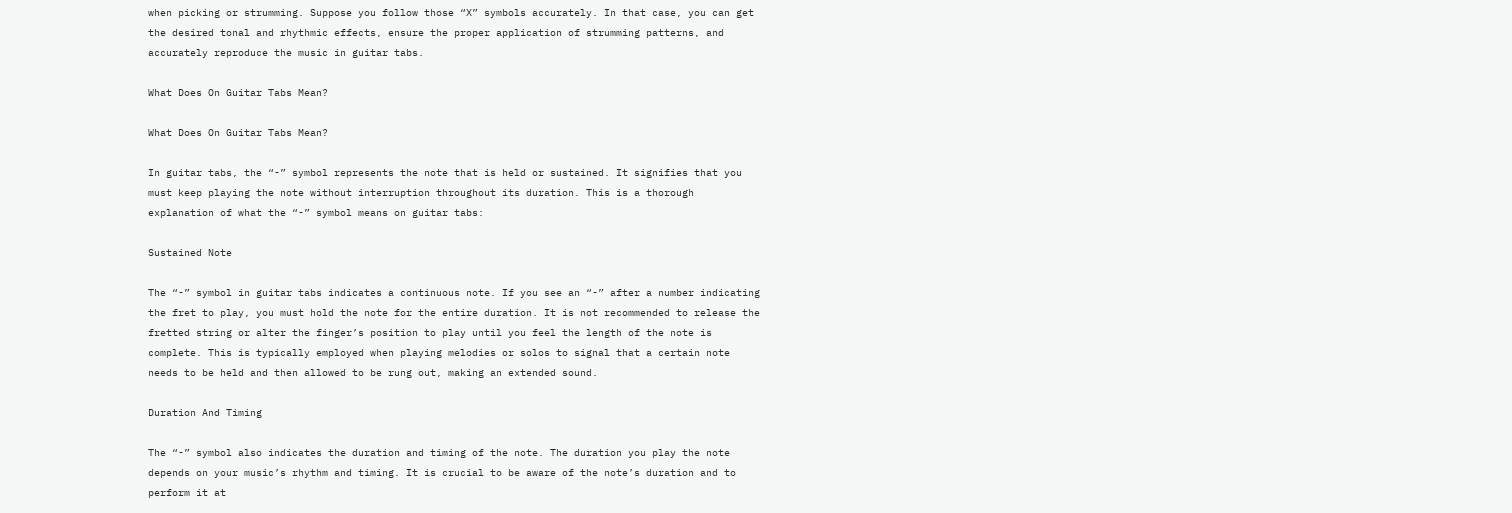when picking or strumming. Suppose you follow those “X” symbols accurately. In that case, you can get the desired tonal and rhythmic effects, ensure the proper application of strumming patterns, and accurately reproduce the music in guitar tabs.

What Does On Guitar Tabs Mean?

What Does On Guitar Tabs Mean?

In guitar tabs, the “-” symbol represents the note that is held or sustained. It signifies that you must keep playing the note without interruption throughout its duration. This is a thorough explanation of what the “-” symbol means on guitar tabs:

Sustained Note

The “-” symbol in guitar tabs indicates a continuous note. If you see an “-” after a number indicating the fret to play, you must hold the note for the entire duration. It is not recommended to release the fretted string or alter the finger’s position to play until you feel the length of the note is complete. This is typically employed when playing melodies or solos to signal that a certain note needs to be held and then allowed to be rung out, making an extended sound.

Duration And Timing

The “-” symbol also indicates the duration and timing of the note. The duration you play the note depends on your music’s rhythm and timing. It is crucial to be aware of the note’s duration and to perform it at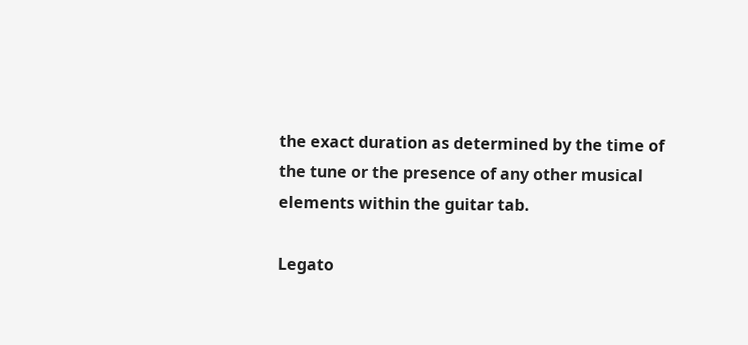the exact duration as determined by the time of the tune or the presence of any other musical elements within the guitar tab.

Legato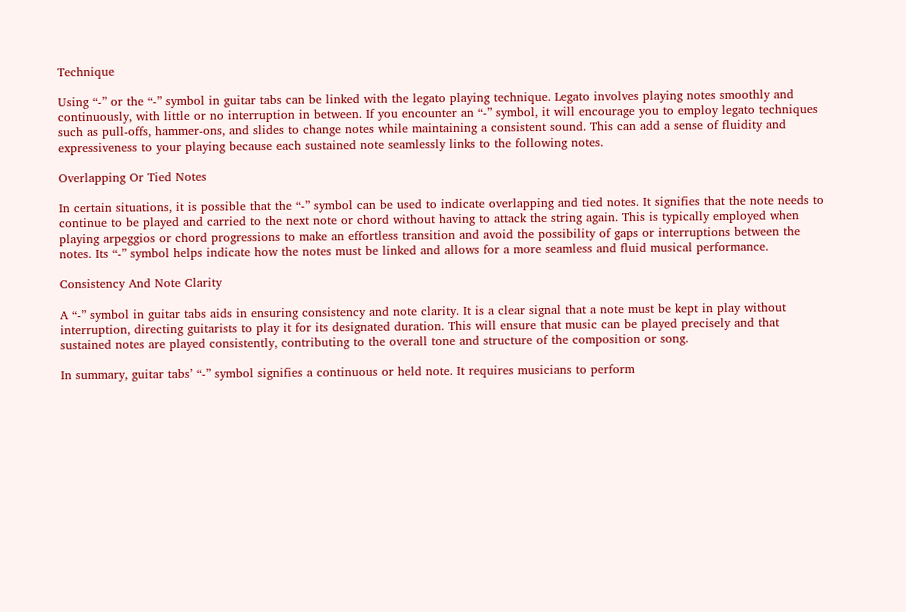Technique

Using “-” or the “-” symbol in guitar tabs can be linked with the legato playing technique. Legato involves playing notes smoothly and continuously, with little or no interruption in between. If you encounter an “-” symbol, it will encourage you to employ legato techniques such as pull-offs, hammer-ons, and slides to change notes while maintaining a consistent sound. This can add a sense of fluidity and expressiveness to your playing because each sustained note seamlessly links to the following notes.

Overlapping Or Tied Notes

In certain situations, it is possible that the “-” symbol can be used to indicate overlapping and tied notes. It signifies that the note needs to continue to be played and carried to the next note or chord without having to attack the string again. This is typically employed when playing arpeggios or chord progressions to make an effortless transition and avoid the possibility of gaps or interruptions between the notes. Its “-” symbol helps indicate how the notes must be linked and allows for a more seamless and fluid musical performance.

Consistency And Note Clarity

A “-” symbol in guitar tabs aids in ensuring consistency and note clarity. It is a clear signal that a note must be kept in play without interruption, directing guitarists to play it for its designated duration. This will ensure that music can be played precisely and that sustained notes are played consistently, contributing to the overall tone and structure of the composition or song.

In summary, guitar tabs’ “-” symbol signifies a continuous or held note. It requires musicians to perform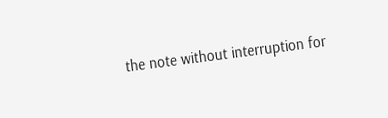the note without interruption for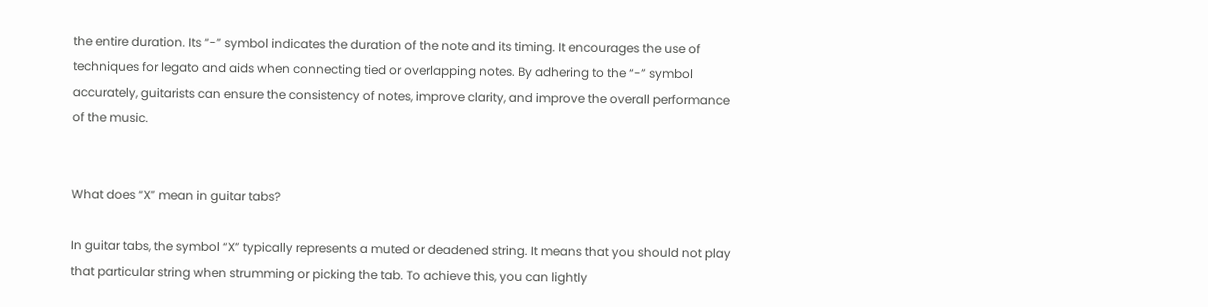the entire duration. Its “-” symbol indicates the duration of the note and its timing. It encourages the use of techniques for legato and aids when connecting tied or overlapping notes. By adhering to the “-” symbol accurately, guitarists can ensure the consistency of notes, improve clarity, and improve the overall performance of the music.


What does “X” mean in guitar tabs?

In guitar tabs, the symbol “X” typically represents a muted or deadened string. It means that you should not play that particular string when strumming or picking the tab. To achieve this, you can lightly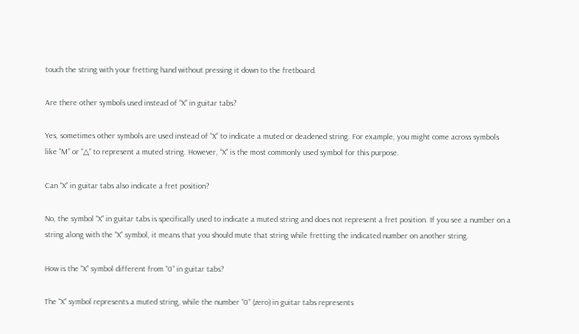touch the string with your fretting hand without pressing it down to the fretboard.

Are there other symbols used instead of “X” in guitar tabs?

Yes, sometimes other symbols are used instead of “X” to indicate a muted or deadened string. For example, you might come across symbols like “M” or “△” to represent a muted string. However, “X” is the most commonly used symbol for this purpose.

Can “X” in guitar tabs also indicate a fret position?

No, the symbol “X” in guitar tabs is specifically used to indicate a muted string and does not represent a fret position. If you see a number on a string along with the “X” symbol, it means that you should mute that string while fretting the indicated number on another string.

How is the “X” symbol different from “0” in guitar tabs?

The “X” symbol represents a muted string, while the number “0” (zero) in guitar tabs represents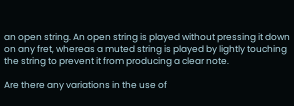an open string. An open string is played without pressing it down on any fret, whereas a muted string is played by lightly touching the string to prevent it from producing a clear note.

Are there any variations in the use of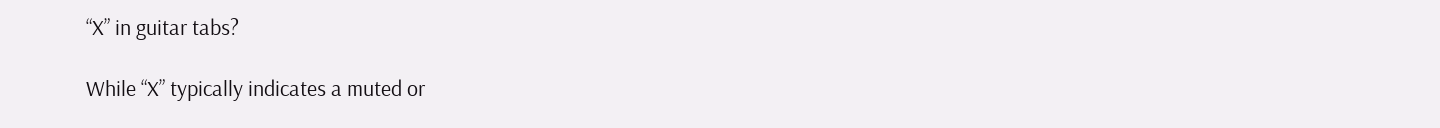“X” in guitar tabs?

While “X” typically indicates a muted or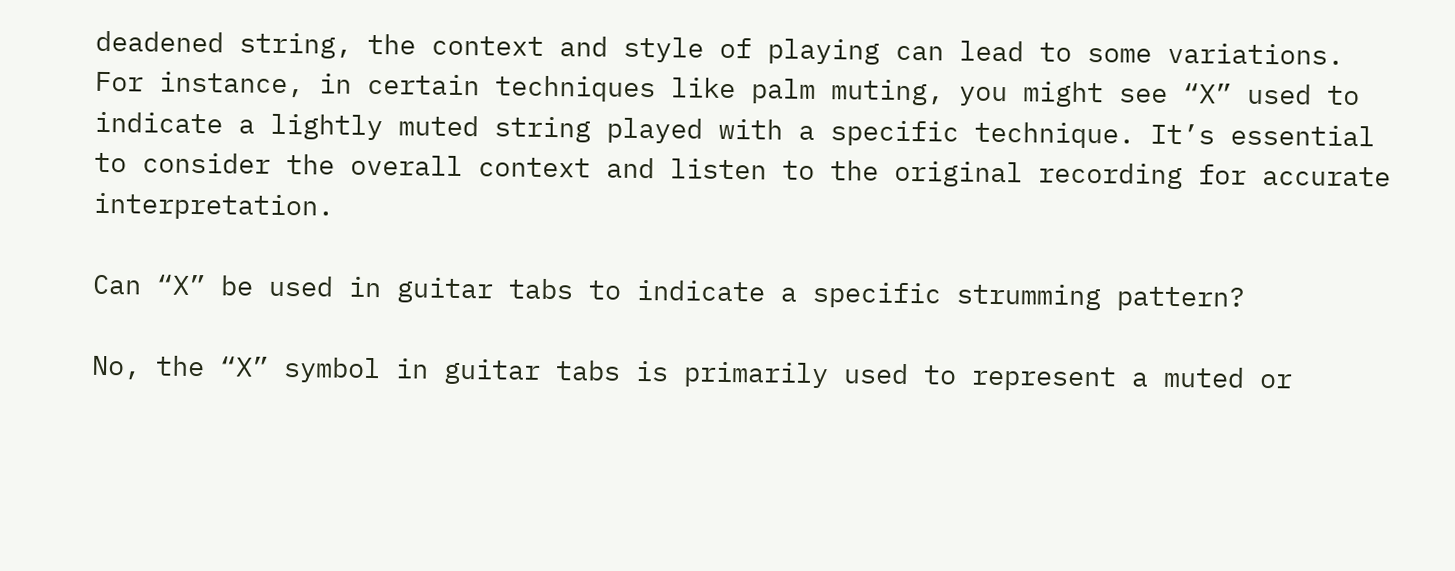deadened string, the context and style of playing can lead to some variations. For instance, in certain techniques like palm muting, you might see “X” used to indicate a lightly muted string played with a specific technique. It’s essential to consider the overall context and listen to the original recording for accurate interpretation.

Can “X” be used in guitar tabs to indicate a specific strumming pattern?

No, the “X” symbol in guitar tabs is primarily used to represent a muted or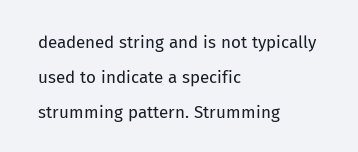deadened string and is not typically used to indicate a specific strumming pattern. Strumming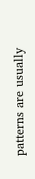patterns are usually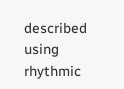described using rhythmic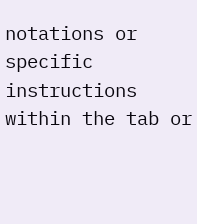notations or specific instructions within the tab or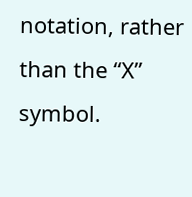notation, rather than the “X” symbol.